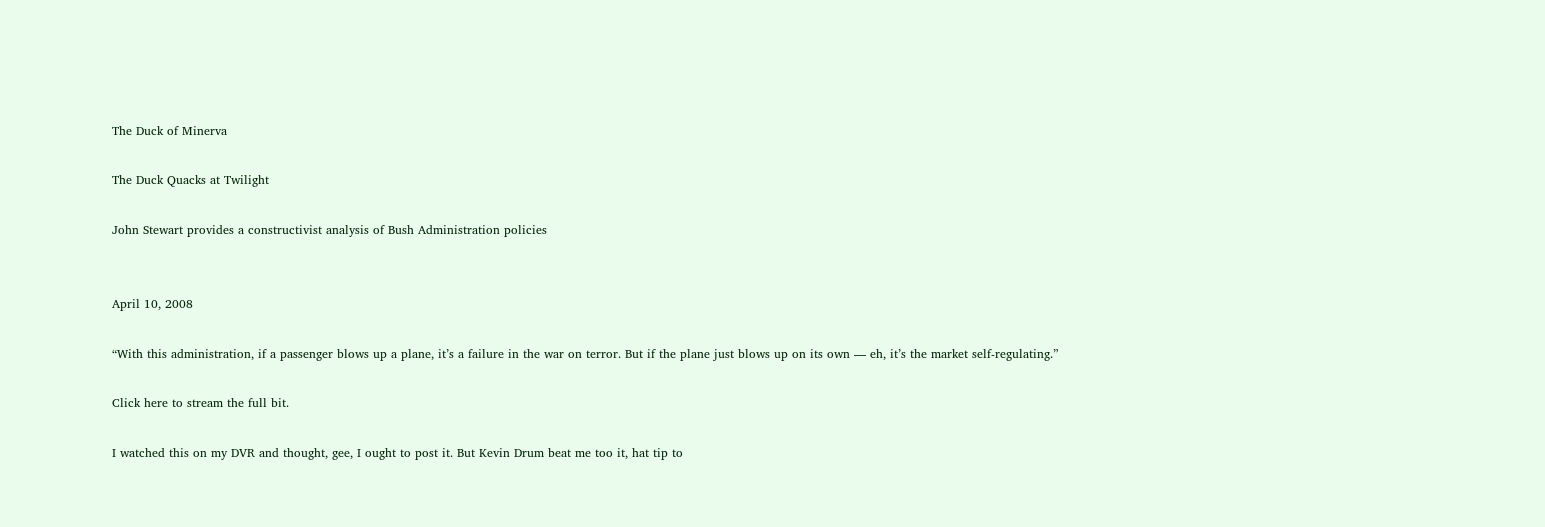The Duck of Minerva

The Duck Quacks at Twilight

John Stewart provides a constructivist analysis of Bush Administration policies


April 10, 2008

“With this administration, if a passenger blows up a plane, it’s a failure in the war on terror. But if the plane just blows up on its own — eh, it’s the market self-regulating.”

Click here to stream the full bit.

I watched this on my DVR and thought, gee, I ought to post it. But Kevin Drum beat me too it, hat tip to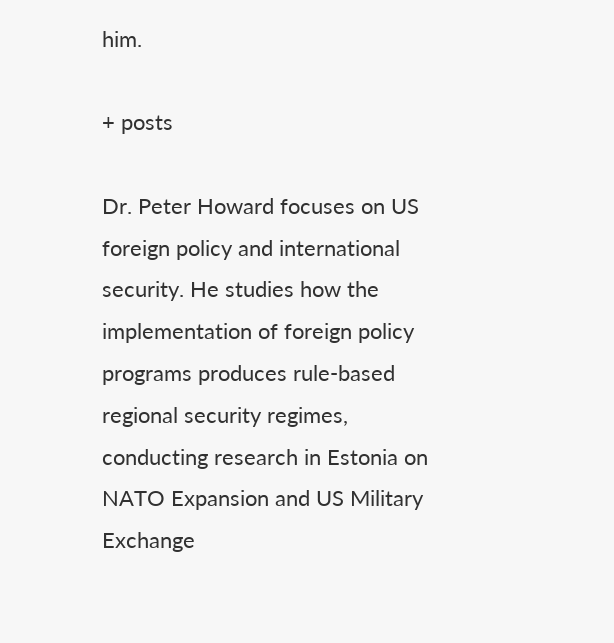him.

+ posts

Dr. Peter Howard focuses on US foreign policy and international security. He studies how the implementation of foreign policy programs produces rule-based regional security regimes, conducting research in Estonia on NATO Expansion and US Military Exchange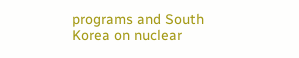programs and South Korea on nuclear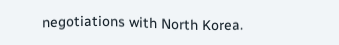negotiations with North Korea.